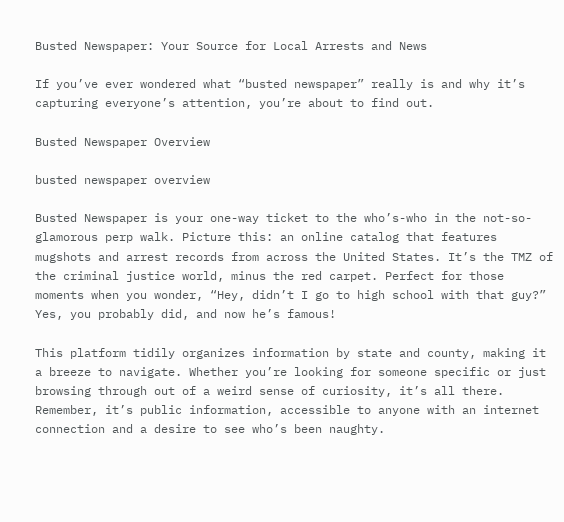Busted Newspaper: Your Source for Local Arrests and News

If you’ve ever wondered what “busted newspaper” really is and why it’s capturing everyone’s attention, you’re about to find out.

Busted Newspaper Overview

busted newspaper overview

Busted Newspaper is your one-way ticket to the who’s-who in the not-so-glamorous perp walk. Picture this: an online catalog that features mugshots and arrest records from across the United States. It’s the TMZ of the criminal justice world, minus the red carpet. Perfect for those moments when you wonder, “Hey, didn’t I go to high school with that guy?” Yes, you probably did, and now he’s famous!

This platform tidily organizes information by state and county, making it a breeze to navigate. Whether you’re looking for someone specific or just browsing through out of a weird sense of curiosity, it’s all there. Remember, it’s public information, accessible to anyone with an internet connection and a desire to see who’s been naughty.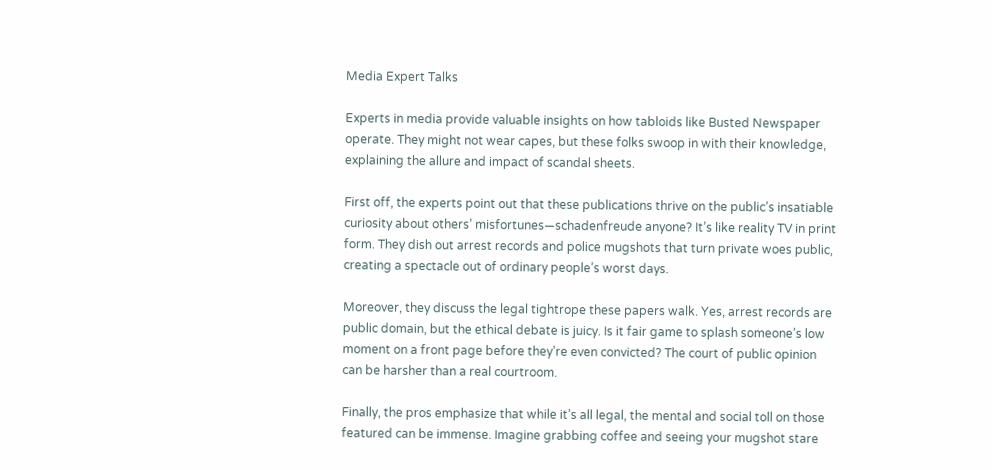Media Expert Talks

Experts in media provide valuable insights on how tabloids like Busted Newspaper operate. They might not wear capes, but these folks swoop in with their knowledge, explaining the allure and impact of scandal sheets.

First off, the experts point out that these publications thrive on the public’s insatiable curiosity about others’ misfortunes—schadenfreude anyone? It’s like reality TV in print form. They dish out arrest records and police mugshots that turn private woes public, creating a spectacle out of ordinary people’s worst days.

Moreover, they discuss the legal tightrope these papers walk. Yes, arrest records are public domain, but the ethical debate is juicy. Is it fair game to splash someone’s low moment on a front page before they’re even convicted? The court of public opinion can be harsher than a real courtroom.

Finally, the pros emphasize that while it’s all legal, the mental and social toll on those featured can be immense. Imagine grabbing coffee and seeing your mugshot stare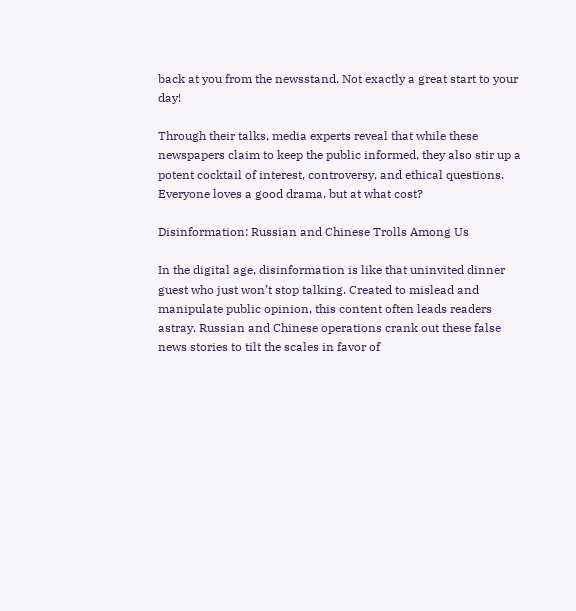back at you from the newsstand. Not exactly a great start to your day!

Through their talks, media experts reveal that while these newspapers claim to keep the public informed, they also stir up a potent cocktail of interest, controversy, and ethical questions. Everyone loves a good drama, but at what cost?

Disinformation: Russian and Chinese Trolls Among Us

In the digital age, disinformation is like that uninvited dinner guest who just won’t stop talking. Created to mislead and manipulate public opinion, this content often leads readers astray. Russian and Chinese operations crank out these false news stories to tilt the scales in favor of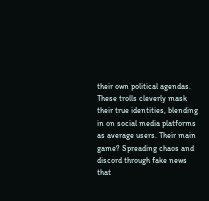their own political agendas. These trolls cleverly mask their true identities, blending in on social media platforms as average users. Their main game? Spreading chaos and discord through fake news that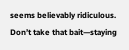seems believably ridiculous. Don’t take that bait—staying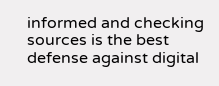informed and checking sources is the best defense against digital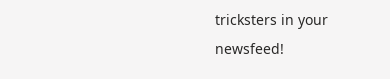tricksters in your newsfeed!